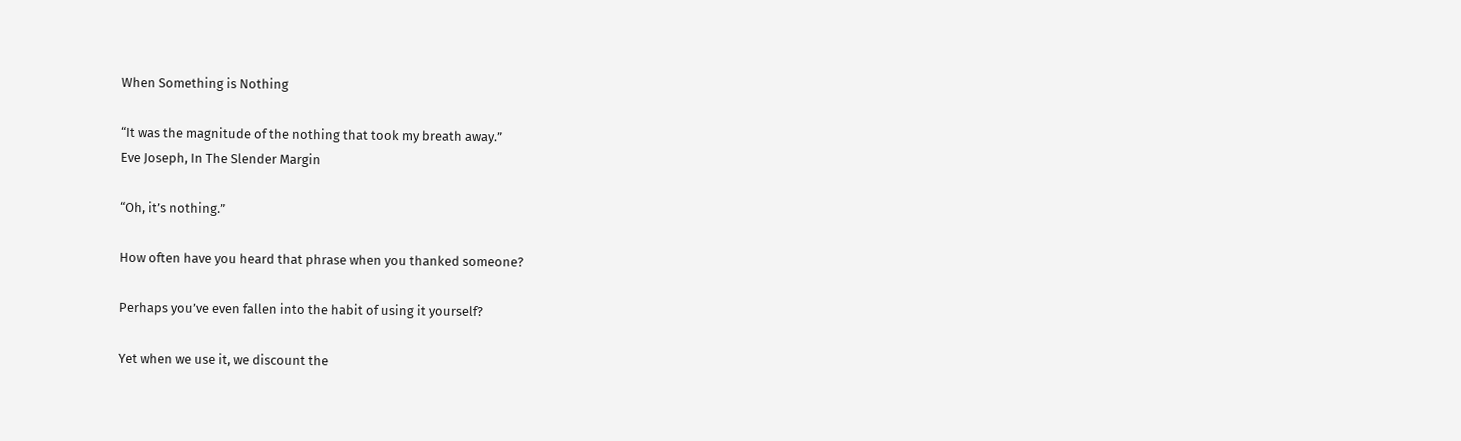When Something is Nothing

“It was the magnitude of the nothing that took my breath away.”
Eve Joseph, In The Slender Margin

“Oh, it’s nothing.”

How often have you heard that phrase when you thanked someone?

Perhaps you’ve even fallen into the habit of using it yourself?

Yet when we use it, we discount the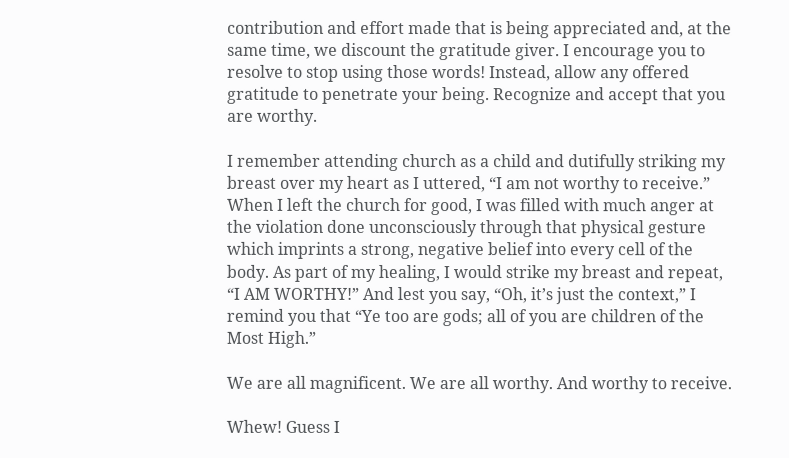contribution and effort made that is being appreciated and, at the same time, we discount the gratitude giver. I encourage you to resolve to stop using those words! Instead, allow any offered gratitude to penetrate your being. Recognize and accept that you are worthy.

I remember attending church as a child and dutifully striking my breast over my heart as I uttered, “I am not worthy to receive.” When I left the church for good, I was filled with much anger at the violation done unconsciously through that physical gesture which imprints a strong, negative belief into every cell of the body. As part of my healing, I would strike my breast and repeat, “I AM WORTHY!” And lest you say, “Oh, it’s just the context,” I remind you that “Ye too are gods; all of you are children of the Most High.”

We are all magnificent. We are all worthy. And worthy to receive.

Whew! Guess I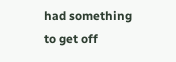had something to get off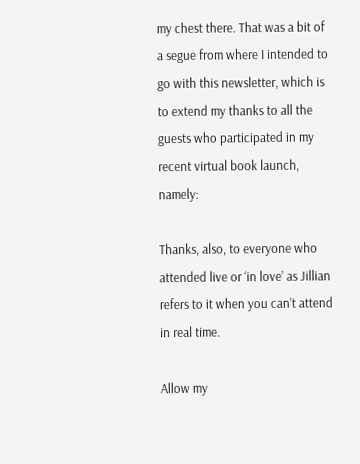my chest there. That was a bit of a segue from where I intended to go with this newsletter, which is to extend my thanks to all the guests who participated in my recent virtual book launch, namely:

Thanks, also, to everyone who attended live or ‘in love’ as Jillian refers to it when you can’t attend in real time.

Allow my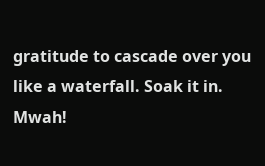gratitude to cascade over you like a waterfall. Soak it in. Mwah!